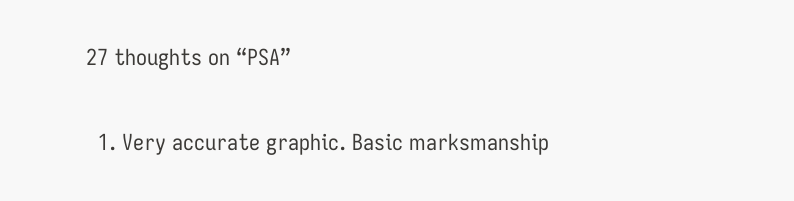27 thoughts on “PSA”

  1. Very accurate graphic. Basic marksmanship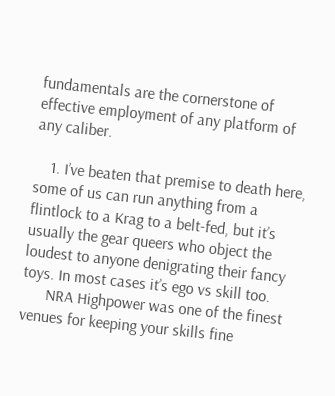fundamentals are the cornerstone of effective employment of any platform of any caliber.

    1. I’ve beaten that premise to death here, some of us can run anything from a flintlock to a Krag to a belt-fed, but it’s usually the gear queers who object the loudest to anyone denigrating their fancy toys. In most cases it’s ego vs skill too.
      NRA Highpower was one of the finest venues for keeping your skills fine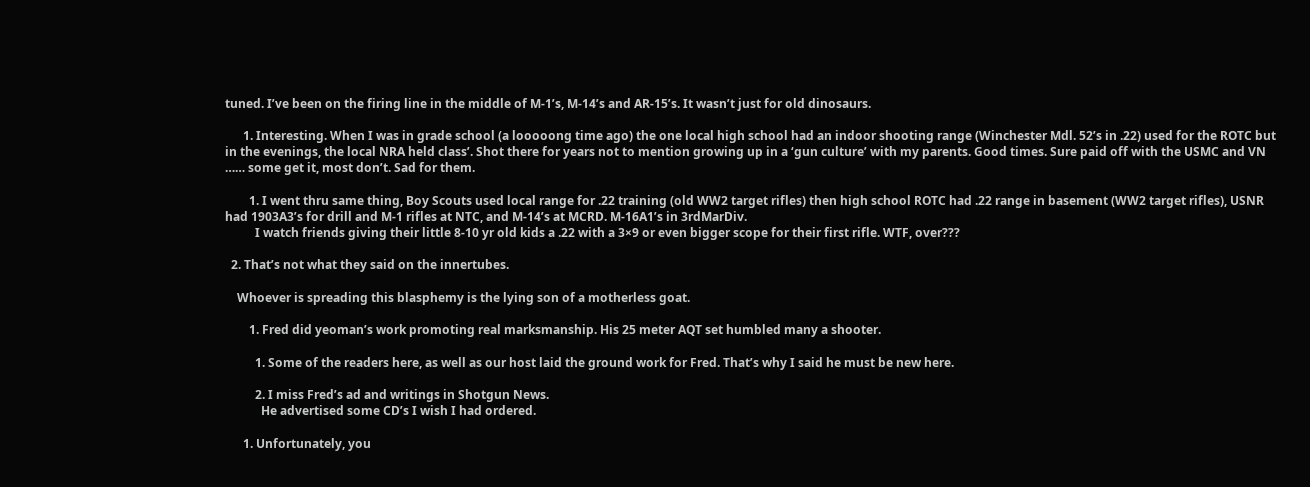tuned. I’ve been on the firing line in the middle of M-1’s, M-14’s and AR-15’s. It wasn’t just for old dinosaurs.

      1. Interesting. When I was in grade school (a looooong time ago) the one local high school had an indoor shooting range (Winchester Mdl. 52’s in .22) used for the ROTC but in the evenings, the local NRA held class’. Shot there for years not to mention growing up in a ‘gun culture’ with my parents. Good times. Sure paid off with the USMC and VN …… some get it, most don’t. Sad for them.

        1. I went thru same thing, Boy Scouts used local range for .22 training (old WW2 target rifles) then high school ROTC had .22 range in basement (WW2 target rifles), USNR had 1903A3’s for drill and M-1 rifles at NTC, and M-14’s at MCRD. M-16A1’s in 3rdMarDiv.
          I watch friends giving their little 8-10 yr old kids a .22 with a 3×9 or even bigger scope for their first rifle. WTF, over???

  2. That’s not what they said on the innertubes.

    Whoever is spreading this blasphemy is the lying son of a motherless goat.

        1. Fred did yeoman’s work promoting real marksmanship. His 25 meter AQT set humbled many a shooter.

          1. Some of the readers here, as well as our host laid the ground work for Fred. That’s why I said he must be new here.

          2. I miss Fred’s ad and writings in Shotgun News.
            He advertised some CD’s I wish I had ordered.

      1. Unfortunately, you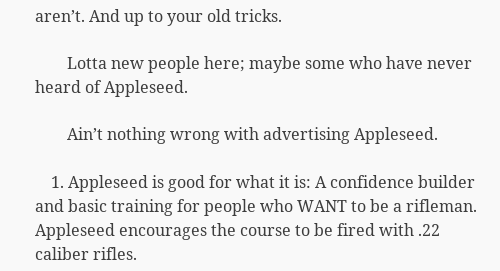aren’t. And up to your old tricks.

        Lotta new people here; maybe some who have never heard of Appleseed.

        Ain’t nothing wrong with advertising Appleseed.

    1. Appleseed is good for what it is: A confidence builder and basic training for people who WANT to be a rifleman. Appleseed encourages the course to be fired with .22 caliber rifles.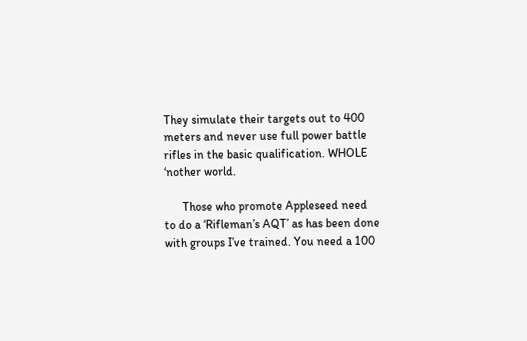They simulate their targets out to 400 meters and never use full power battle rifles in the basic qualification. WHOLE ‘nother world.

      Those who promote Appleseed need to do a ‘Rifleman’s AQT’ as has been done with groups I’ve trained. You need a 100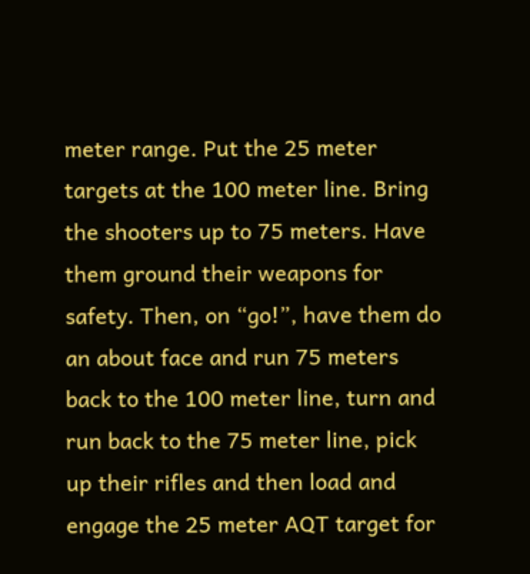meter range. Put the 25 meter targets at the 100 meter line. Bring the shooters up to 75 meters. Have them ground their weapons for safety. Then, on “go!”, have them do an about face and run 75 meters back to the 100 meter line, turn and run back to the 75 meter line, pick up their rifles and then load and engage the 25 meter AQT target for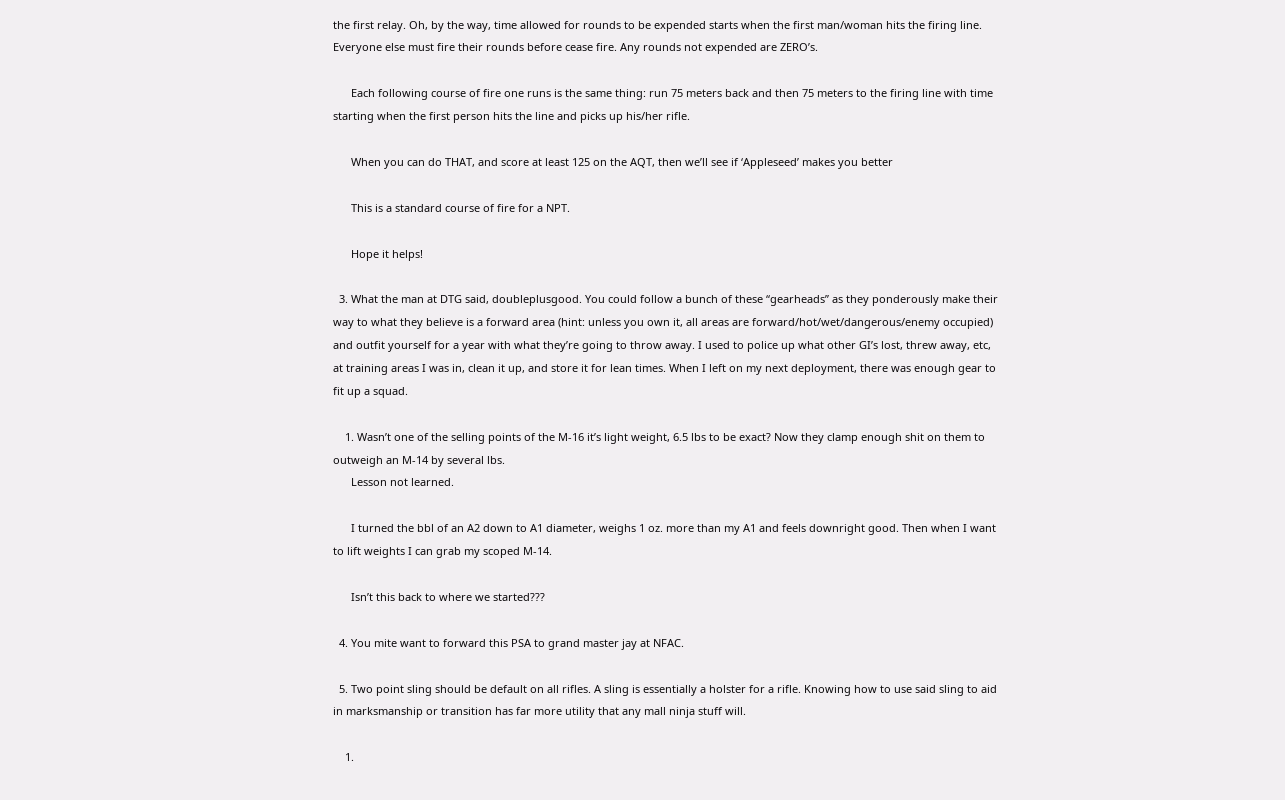the first relay. Oh, by the way, time allowed for rounds to be expended starts when the first man/woman hits the firing line. Everyone else must fire their rounds before cease fire. Any rounds not expended are ZERO’s.

      Each following course of fire one runs is the same thing: run 75 meters back and then 75 meters to the firing line with time starting when the first person hits the line and picks up his/her rifle.

      When you can do THAT, and score at least 125 on the AQT, then we’ll see if ‘Appleseed’ makes you better

      This is a standard course of fire for a NPT.

      Hope it helps!

  3. What the man at DTG said, doubleplusgood. You could follow a bunch of these “gearheads” as they ponderously make their way to what they believe is a forward area (hint: unless you own it, all areas are forward/hot/wet/dangerous/enemy occupied) and outfit yourself for a year with what they’re going to throw away. I used to police up what other GI’s lost, threw away, etc, at training areas I was in, clean it up, and store it for lean times. When I left on my next deployment, there was enough gear to fit up a squad.

    1. Wasn’t one of the selling points of the M-16 it’s light weight, 6.5 lbs to be exact? Now they clamp enough shit on them to outweigh an M-14 by several lbs.
      Lesson not learned.

      I turned the bbl of an A2 down to A1 diameter, weighs 1 oz. more than my A1 and feels downright good. Then when I want to lift weights I can grab my scoped M-14.

      Isn’t this back to where we started???

  4. You mite want to forward this PSA to grand master jay at NFAC.

  5. Two point sling should be default on all rifles. A sling is essentially a holster for a rifle. Knowing how to use said sling to aid in marksmanship or transition has far more utility that any mall ninja stuff will.

    1.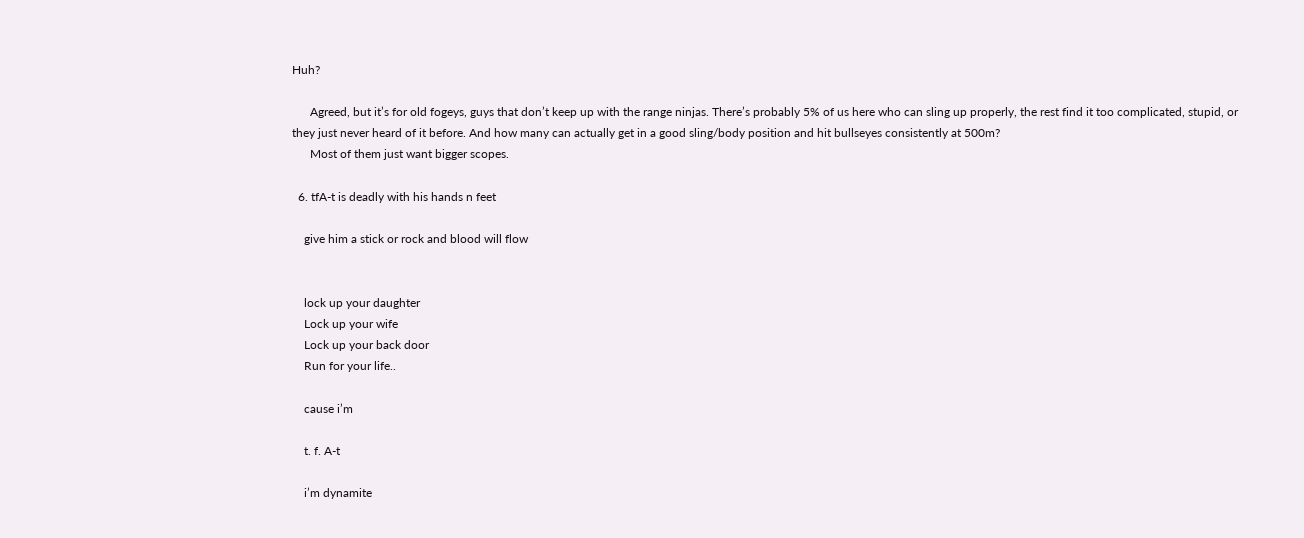Huh?

      Agreed, but it’s for old fogeys, guys that don’t keep up with the range ninjas. There’s probably 5% of us here who can sling up properly, the rest find it too complicated, stupid, or they just never heard of it before. And how many can actually get in a good sling/body position and hit bullseyes consistently at 500m?
      Most of them just want bigger scopes.

  6. tfA-t is deadly with his hands n feet

    give him a stick or rock and blood will flow


    lock up your daughter
    Lock up your wife
    Lock up your back door
    Run for your life..

    cause i’m

    t. f. A-t

    i’m dynamite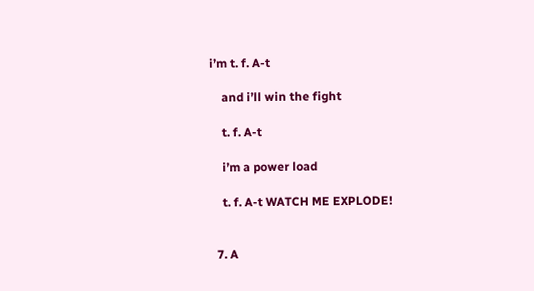i’m t. f. A-t

    and i’ll win the fight

    t. f. A-t

    i’m a power load

    t. f. A-t WATCH ME EXPLODE!


  7. A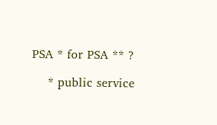PSA * for PSA ** ?

    * public service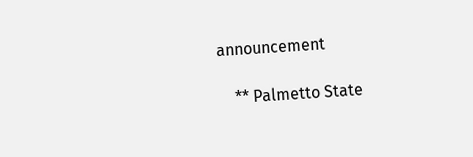announcement

    ** Palmetto State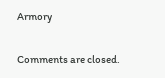Armory

Comments are closed.